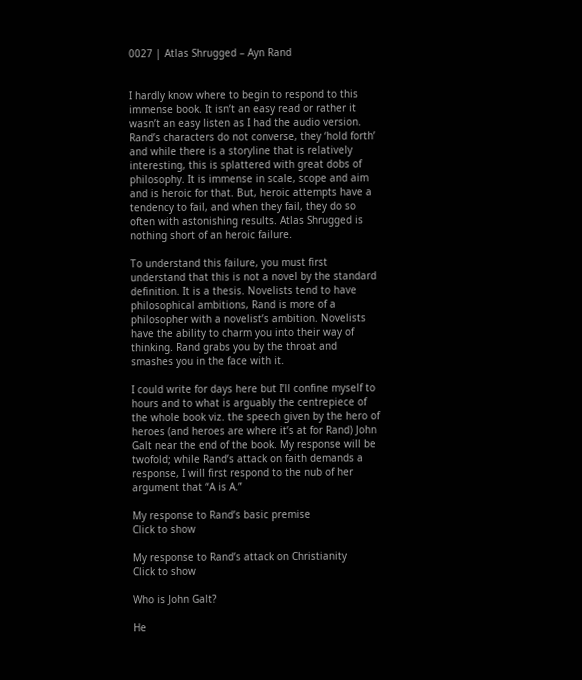0027 | Atlas Shrugged – Ayn Rand


I hardly know where to begin to respond to this immense book. It isn’t an easy read or rather it wasn’t an easy listen as I had the audio version. Rand’s characters do not converse, they ‘hold forth’ and while there is a storyline that is relatively interesting, this is splattered with great dobs of philosophy. It is immense in scale, scope and aim and is heroic for that. But, heroic attempts have a tendency to fail, and when they fail, they do so often with astonishing results. Atlas Shrugged is nothing short of an heroic failure.

To understand this failure, you must first understand that this is not a novel by the standard definition. It is a thesis. Novelists tend to have philosophical ambitions, Rand is more of a philosopher with a novelist’s ambition. Novelists have the ability to charm you into their way of thinking. Rand grabs you by the throat and smashes you in the face with it.

I could write for days here but I’ll confine myself to hours and to what is arguably the centrepiece of the whole book viz. the speech given by the hero of heroes (and heroes are where it’s at for Rand) John Galt near the end of the book. My response will be twofold; while Rand’s attack on faith demands a response, I will first respond to the nub of her argument that “A is A.”

My response to Rand’s basic premise
Click to show

My response to Rand’s attack on Christianity
Click to show

Who is John Galt?

He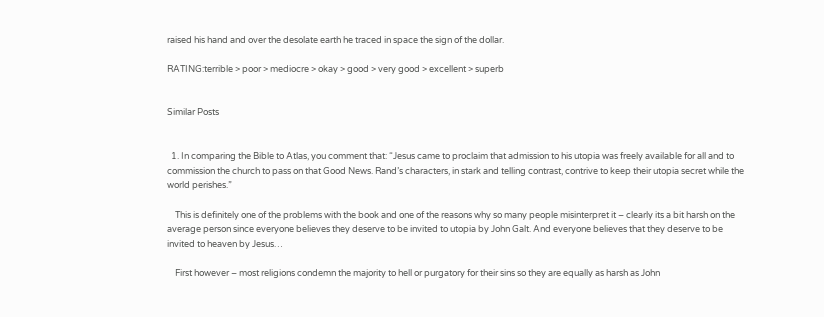raised his hand and over the desolate earth he traced in space the sign of the dollar.

RATING:terrible > poor > mediocre > okay > good > very good > excellent > superb


Similar Posts


  1. In comparing the Bible to Atlas, you comment that: “Jesus came to proclaim that admission to his utopia was freely available for all and to commission the church to pass on that Good News. Rand’s characters, in stark and telling contrast, contrive to keep their utopia secret while the world perishes.”

    This is definitely one of the problems with the book and one of the reasons why so many people misinterpret it – clearly its a bit harsh on the average person since everyone believes they deserve to be invited to utopia by John Galt. And everyone believes that they deserve to be invited to heaven by Jesus…

    First however – most religions condemn the majority to hell or purgatory for their sins so they are equally as harsh as John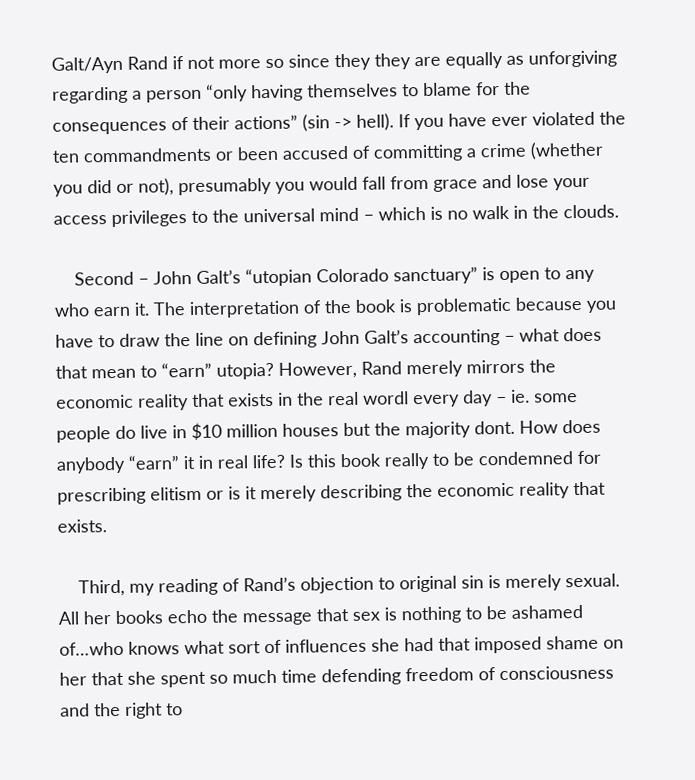Galt/Ayn Rand if not more so since they they are equally as unforgiving regarding a person “only having themselves to blame for the consequences of their actions” (sin -> hell). If you have ever violated the ten commandments or been accused of committing a crime (whether you did or not), presumably you would fall from grace and lose your access privileges to the universal mind – which is no walk in the clouds.

    Second – John Galt’s “utopian Colorado sanctuary” is open to any who earn it. The interpretation of the book is problematic because you have to draw the line on defining John Galt’s accounting – what does that mean to “earn” utopia? However, Rand merely mirrors the economic reality that exists in the real wordl every day – ie. some people do live in $10 million houses but the majority dont. How does anybody “earn” it in real life? Is this book really to be condemned for prescribing elitism or is it merely describing the economic reality that exists.

    Third, my reading of Rand’s objection to original sin is merely sexual. All her books echo the message that sex is nothing to be ashamed of…who knows what sort of influences she had that imposed shame on her that she spent so much time defending freedom of consciousness and the right to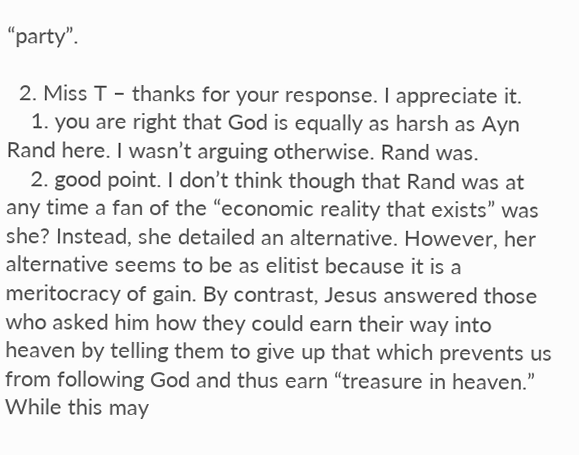“party”.

  2. Miss T – thanks for your response. I appreciate it.
    1. you are right that God is equally as harsh as Ayn Rand here. I wasn’t arguing otherwise. Rand was.
    2. good point. I don’t think though that Rand was at any time a fan of the “economic reality that exists” was she? Instead, she detailed an alternative. However, her alternative seems to be as elitist because it is a meritocracy of gain. By contrast, Jesus answered those who asked him how they could earn their way into heaven by telling them to give up that which prevents us from following God and thus earn “treasure in heaven.” While this may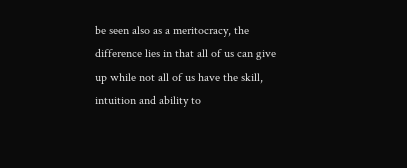be seen also as a meritocracy, the difference lies in that all of us can give up while not all of us have the skill, intuition and ability to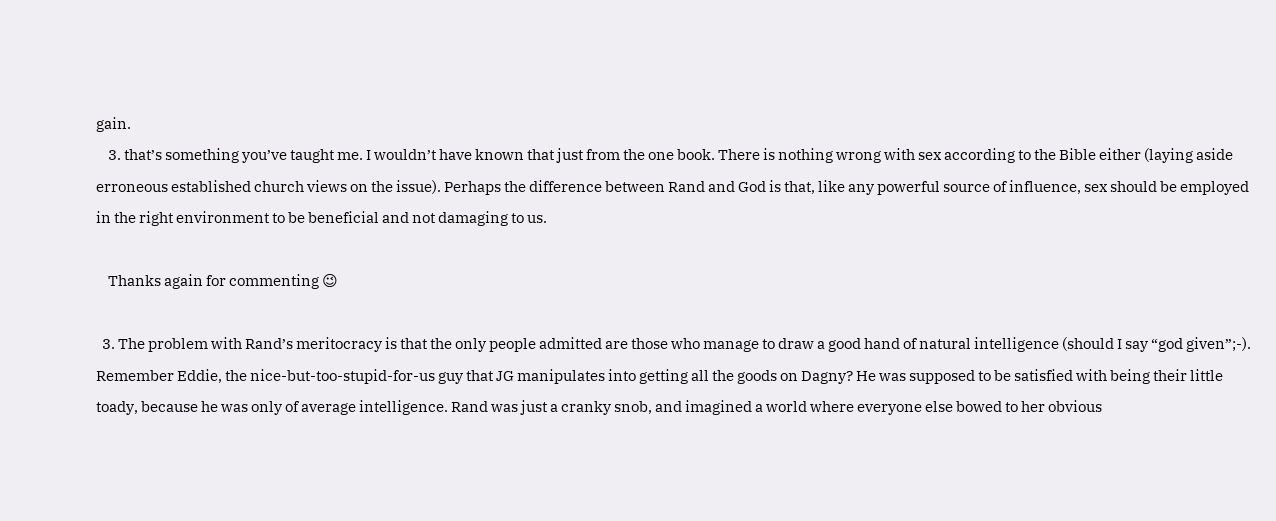gain.
    3. that’s something you’ve taught me. I wouldn’t have known that just from the one book. There is nothing wrong with sex according to the Bible either (laying aside erroneous established church views on the issue). Perhaps the difference between Rand and God is that, like any powerful source of influence, sex should be employed in the right environment to be beneficial and not damaging to us.

    Thanks again for commenting 😉

  3. The problem with Rand’s meritocracy is that the only people admitted are those who manage to draw a good hand of natural intelligence (should I say “god given”;-). Remember Eddie, the nice-but-too-stupid-for-us guy that JG manipulates into getting all the goods on Dagny? He was supposed to be satisfied with being their little toady, because he was only of average intelligence. Rand was just a cranky snob, and imagined a world where everyone else bowed to her obvious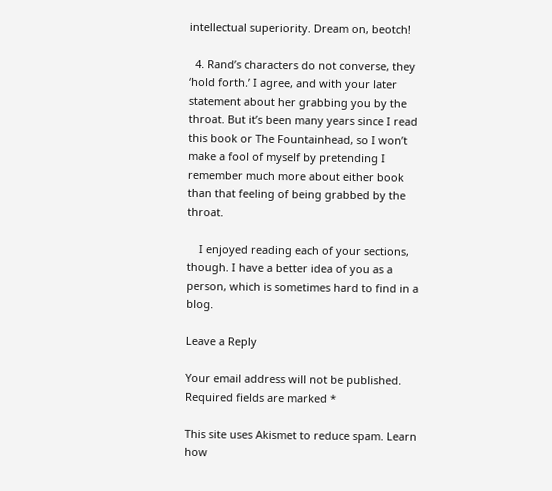intellectual superiority. Dream on, beotch!

  4. Rand’s characters do not converse, they ‘hold forth.’ I agree, and with your later statement about her grabbing you by the throat. But it’s been many years since I read this book or The Fountainhead, so I won’t make a fool of myself by pretending I remember much more about either book than that feeling of being grabbed by the throat.

    I enjoyed reading each of your sections, though. I have a better idea of you as a person, which is sometimes hard to find in a blog.

Leave a Reply

Your email address will not be published. Required fields are marked *

This site uses Akismet to reduce spam. Learn how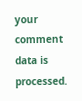your comment data is processed.